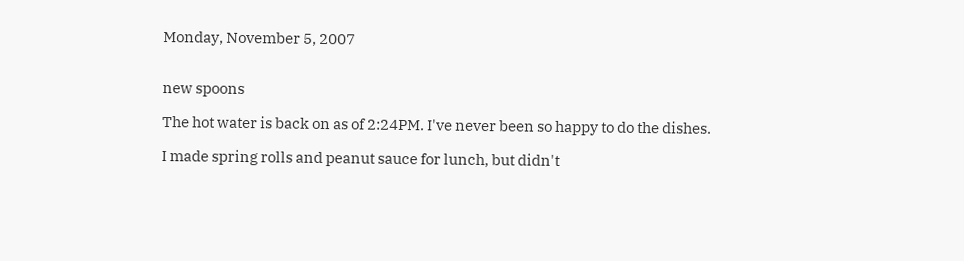Monday, November 5, 2007


new spoons

The hot water is back on as of 2:24PM. I've never been so happy to do the dishes.

I made spring rolls and peanut sauce for lunch, but didn't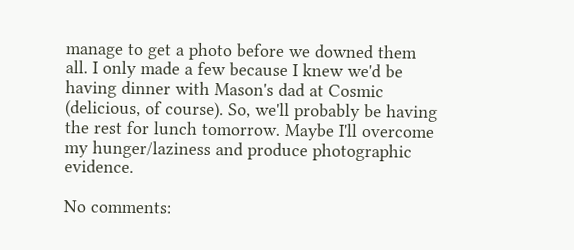manage to get a photo before we downed them all. I only made a few because I knew we'd be having dinner with Mason's dad at Cosmic (delicious, of course). So, we'll probably be having the rest for lunch tomorrow. Maybe I'll overcome my hunger/laziness and produce photographic evidence.

No comments: